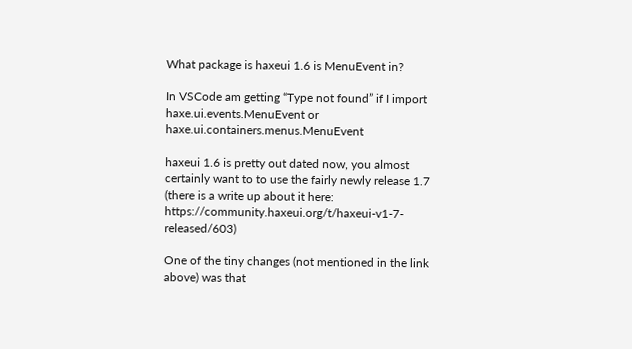What package is haxeui 1.6 is MenuEvent in?

In VSCode am getting “Type not found” if I import haxe.ui.events.MenuEvent or haxe.ui.containers.menus.MenuEvent

haxeui 1.6 is pretty out dated now, you almost certainly want to to use the fairly newly release 1.7 (there is a write up about it here: https://community.haxeui.org/t/haxeui-v1-7-released/603)

One of the tiny changes (not mentioned in the link above) was that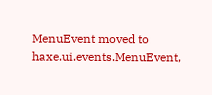MenuEvent moved to haxe.ui.events.MenuEvent,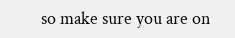so make sure you are on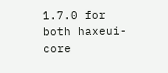1.7.0 for both haxeui-core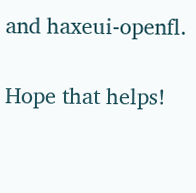and haxeui-openfl.

Hope that helps!